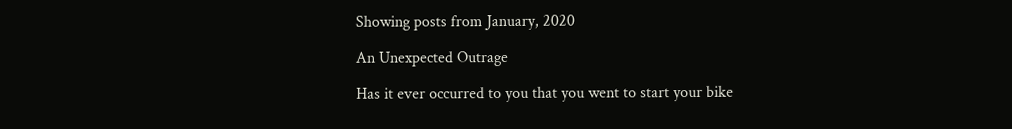Showing posts from January, 2020

An Unexpected Outrage

Has it ever occurred to you that you went to start your bike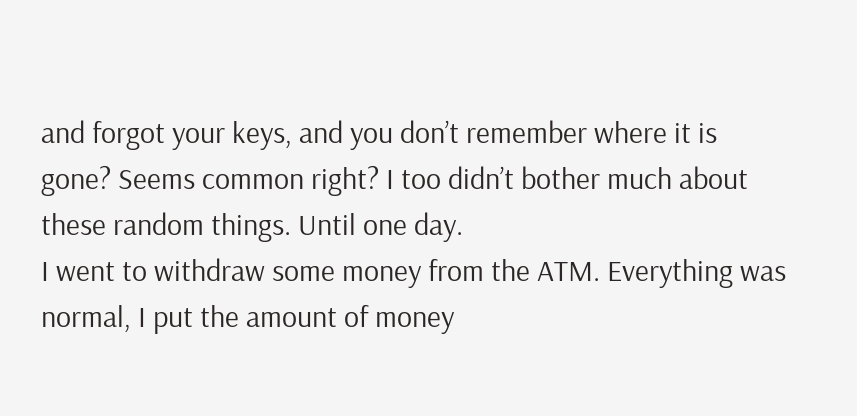and forgot your keys, and you don’t remember where it is gone? Seems common right? I too didn’t bother much about these random things. Until one day.
I went to withdraw some money from the ATM. Everything was normal, I put the amount of money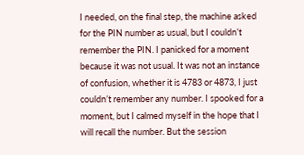I needed, on the final step, the machine asked for the PIN number as usual, but I couldn’t remember the PIN. I panicked for a moment because it was not usual. It was not an instance of confusion, whether it is 4783 or 4873, I just couldn’t remember any number. I spooked for a moment, but I calmed myself in the hope that I will recall the number. But the session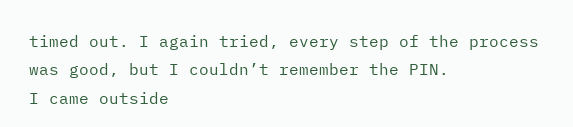timed out. I again tried, every step of the process was good, but I couldn’t remember the PIN.
I came outside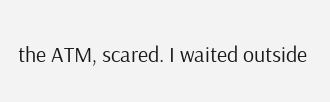the ATM, scared. I waited outside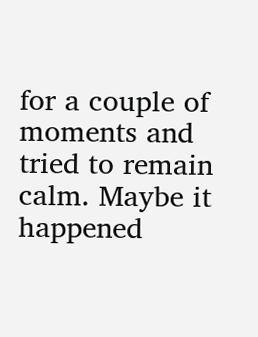for a couple of moments and tried to remain calm. Maybe it happened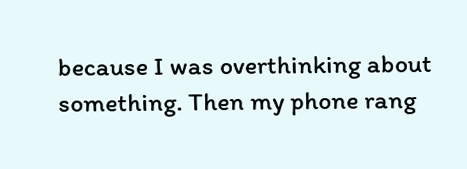because I was overthinking about something. Then my phone rang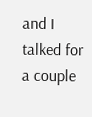and I talked for a couple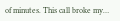of minutes. This call broke my…